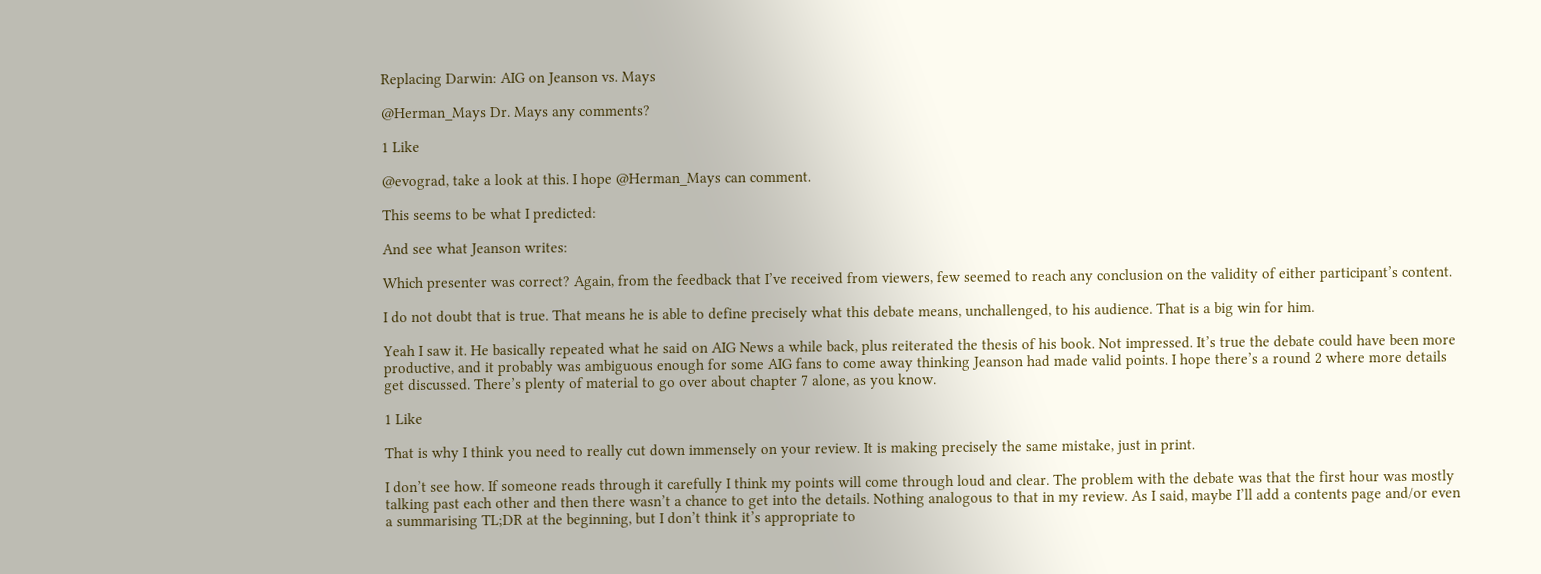Replacing Darwin: AIG on Jeanson vs. Mays

@Herman_Mays Dr. Mays any comments?

1 Like

@evograd, take a look at this. I hope @Herman_Mays can comment.

This seems to be what I predicted:

And see what Jeanson writes:

Which presenter was correct? Again, from the feedback that I’ve received from viewers, few seemed to reach any conclusion on the validity of either participant’s content.

I do not doubt that is true. That means he is able to define precisely what this debate means, unchallenged, to his audience. That is a big win for him.

Yeah I saw it. He basically repeated what he said on AIG News a while back, plus reiterated the thesis of his book. Not impressed. It’s true the debate could have been more productive, and it probably was ambiguous enough for some AIG fans to come away thinking Jeanson had made valid points. I hope there’s a round 2 where more details get discussed. There’s plenty of material to go over about chapter 7 alone, as you know.

1 Like

That is why I think you need to really cut down immensely on your review. It is making precisely the same mistake, just in print.

I don’t see how. If someone reads through it carefully I think my points will come through loud and clear. The problem with the debate was that the first hour was mostly talking past each other and then there wasn’t a chance to get into the details. Nothing analogous to that in my review. As I said, maybe I’ll add a contents page and/or even a summarising TL;DR at the beginning, but I don’t think it’s appropriate to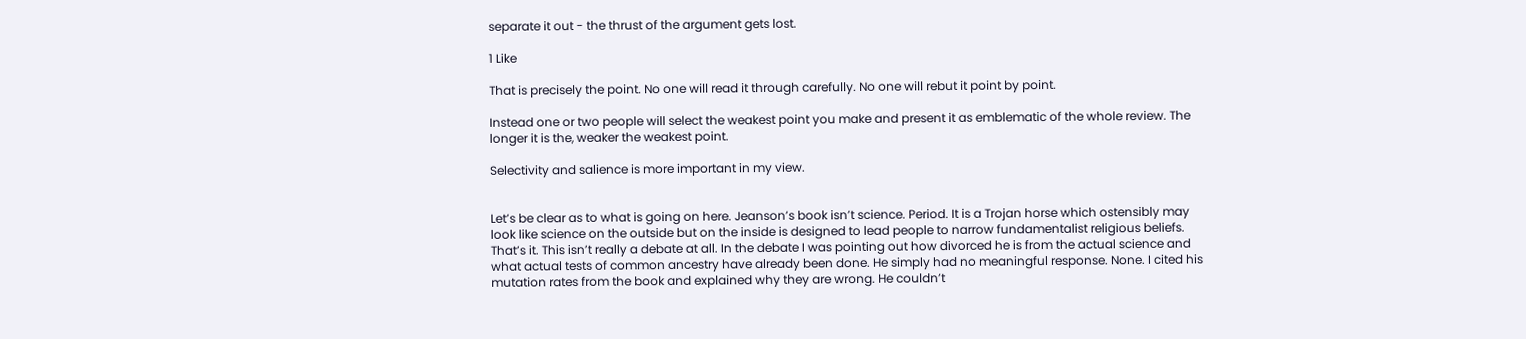separate it out - the thrust of the argument gets lost.

1 Like

That is precisely the point. No one will read it through carefully. No one will rebut it point by point.

Instead one or two people will select the weakest point you make and present it as emblematic of the whole review. The longer it is the, weaker the weakest point.

Selectivity and salience is more important in my view.


Let’s be clear as to what is going on here. Jeanson’s book isn’t science. Period. It is a Trojan horse which ostensibly may look like science on the outside but on the inside is designed to lead people to narrow fundamentalist religious beliefs. That’s it. This isn’t really a debate at all. In the debate I was pointing out how divorced he is from the actual science and what actual tests of common ancestry have already been done. He simply had no meaningful response. None. I cited his mutation rates from the book and explained why they are wrong. He couldn’t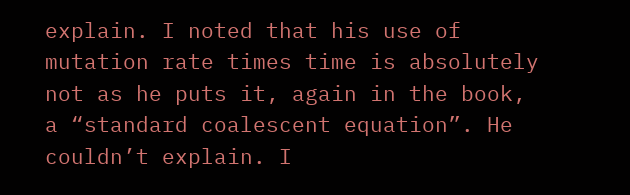explain. I noted that his use of mutation rate times time is absolutely not as he puts it, again in the book, a “standard coalescent equation”. He couldn’t explain. I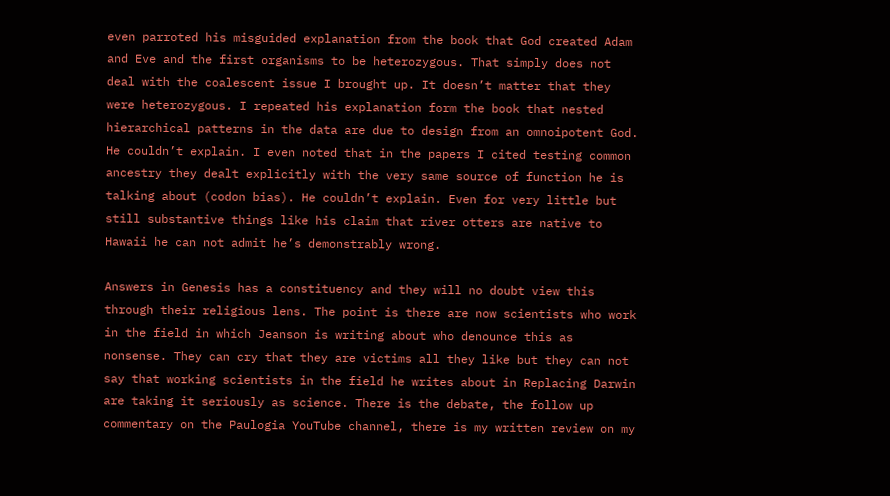even parroted his misguided explanation from the book that God created Adam and Eve and the first organisms to be heterozygous. That simply does not deal with the coalescent issue I brought up. It doesn’t matter that they were heterozygous. I repeated his explanation form the book that nested hierarchical patterns in the data are due to design from an omnoipotent God. He couldn’t explain. I even noted that in the papers I cited testing common ancestry they dealt explicitly with the very same source of function he is talking about (codon bias). He couldn’t explain. Even for very little but still substantive things like his claim that river otters are native to Hawaii he can not admit he’s demonstrably wrong.

Answers in Genesis has a constituency and they will no doubt view this through their religious lens. The point is there are now scientists who work in the field in which Jeanson is writing about who denounce this as nonsense. They can cry that they are victims all they like but they can not say that working scientists in the field he writes about in Replacing Darwin are taking it seriously as science. There is the debate, the follow up commentary on the Paulogia YouTube channel, there is my written review on my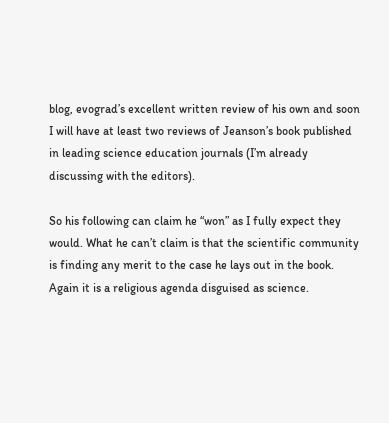blog, evograd’s excellent written review of his own and soon I will have at least two reviews of Jeanson’s book published in leading science education journals (I’m already discussing with the editors).

So his following can claim he “won” as I fully expect they would. What he can’t claim is that the scientific community is finding any merit to the case he lays out in the book. Again it is a religious agenda disguised as science.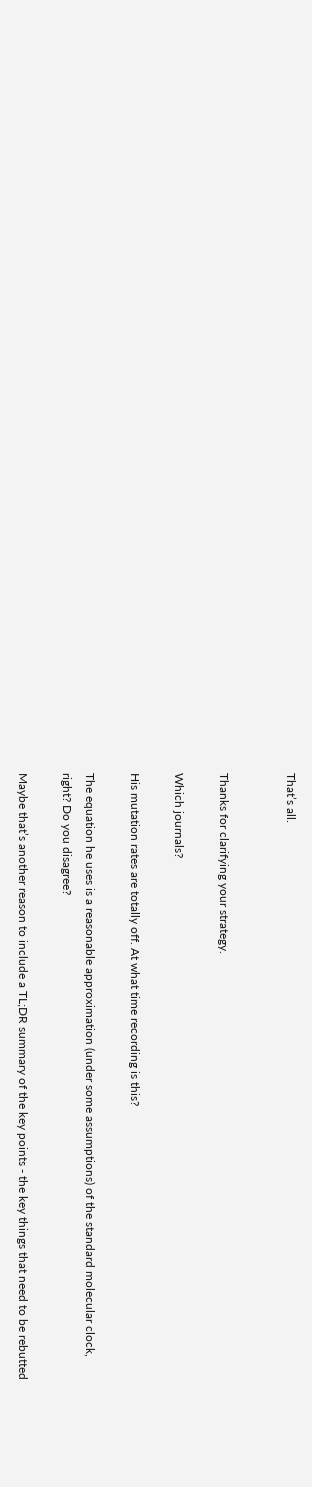That’s all.


Thanks for clarifying your strategy.

Which journals?

His mutation rates are totally off. At what time recording is this?

The equation he uses is a reasonable approximation (under some assumptions) of the standard molecular clock, right? Do you disagree?

Maybe that’s another reason to include a TL;DR summary of the key points - the key things that need to be rebutted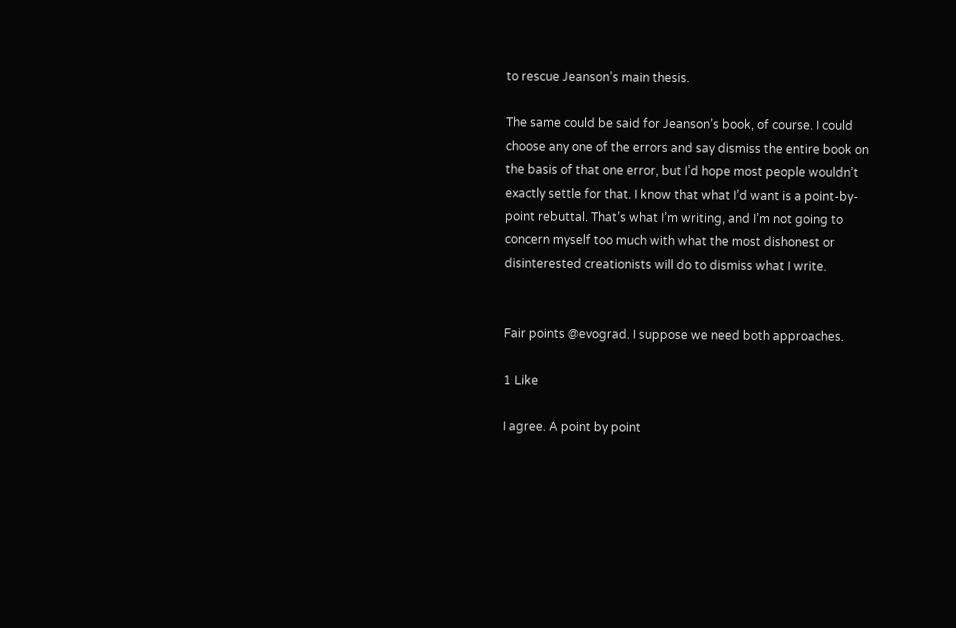to rescue Jeanson’s main thesis.

The same could be said for Jeanson’s book, of course. I could choose any one of the errors and say dismiss the entire book on the basis of that one error, but I’d hope most people wouldn’t exactly settle for that. I know that what I’d want is a point-by-point rebuttal. That’s what I’m writing, and I’m not going to concern myself too much with what the most dishonest or disinterested creationists will do to dismiss what I write.


Fair points @evograd. I suppose we need both approaches.

1 Like

I agree. A point by point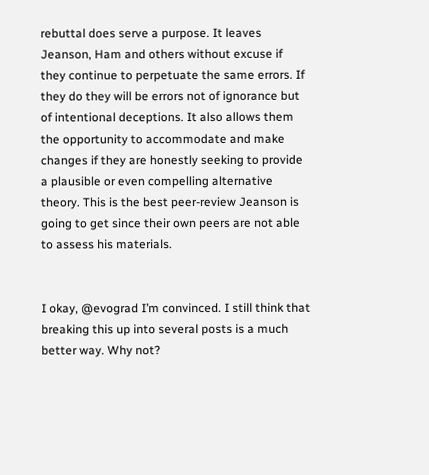rebuttal does serve a purpose. It leaves Jeanson, Ham and others without excuse if they continue to perpetuate the same errors. If they do they will be errors not of ignorance but of intentional deceptions. It also allows them the opportunity to accommodate and make changes if they are honestly seeking to provide a plausible or even compelling alternative theory. This is the best peer-review Jeanson is going to get since their own peers are not able to assess his materials.


I okay, @evograd I’m convinced. I still think that breaking this up into several posts is a much better way. Why not?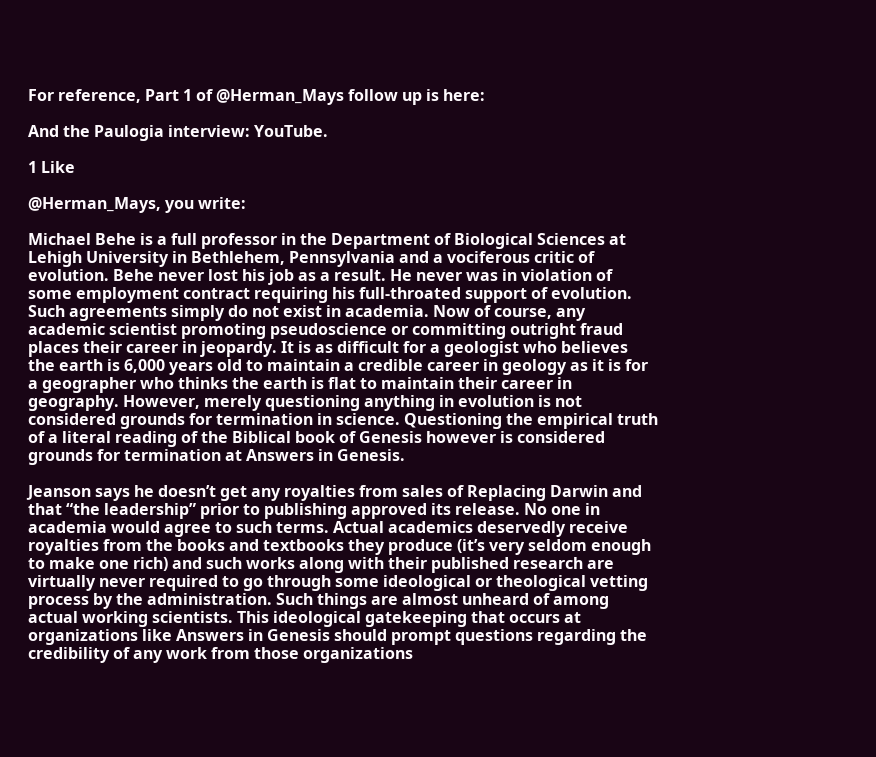For reference, Part 1 of @Herman_Mays follow up is here:

And the Paulogia interview: YouTube.

1 Like

@Herman_Mays, you write:

Michael Behe is a full professor in the Department of Biological Sciences at Lehigh University in Bethlehem, Pennsylvania and a vociferous critic of evolution. Behe never lost his job as a result. He never was in violation of some employment contract requiring his full-throated support of evolution. Such agreements simply do not exist in academia. Now of course, any academic scientist promoting pseudoscience or committing outright fraud places their career in jeopardy. It is as difficult for a geologist who believes the earth is 6,000 years old to maintain a credible career in geology as it is for a geographer who thinks the earth is flat to maintain their career in geography. However, merely questioning anything in evolution is not considered grounds for termination in science. Questioning the empirical truth of a literal reading of the Biblical book of Genesis however is considered grounds for termination at Answers in Genesis.

Jeanson says he doesn’t get any royalties from sales of Replacing Darwin and that “the leadership” prior to publishing approved its release. No one in academia would agree to such terms. Actual academics deservedly receive royalties from the books and textbooks they produce (it’s very seldom enough to make one rich) and such works along with their published research are virtually never required to go through some ideological or theological vetting process by the administration. Such things are almost unheard of among actual working scientists. This ideological gatekeeping that occurs at organizations like Answers in Genesis should prompt questions regarding the credibility of any work from those organizations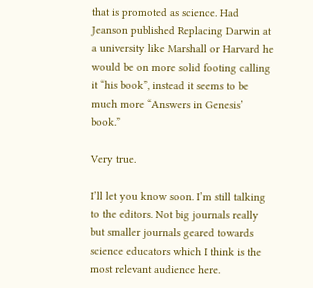that is promoted as science. Had Jeanson published Replacing Darwin at a university like Marshall or Harvard he would be on more solid footing calling it “his book”, instead it seems to be much more “Answers in Genesis’ book.”

Very true.

I’ll let you know soon. I’m still talking to the editors. Not big journals really but smaller journals geared towards science educators which I think is the most relevant audience here.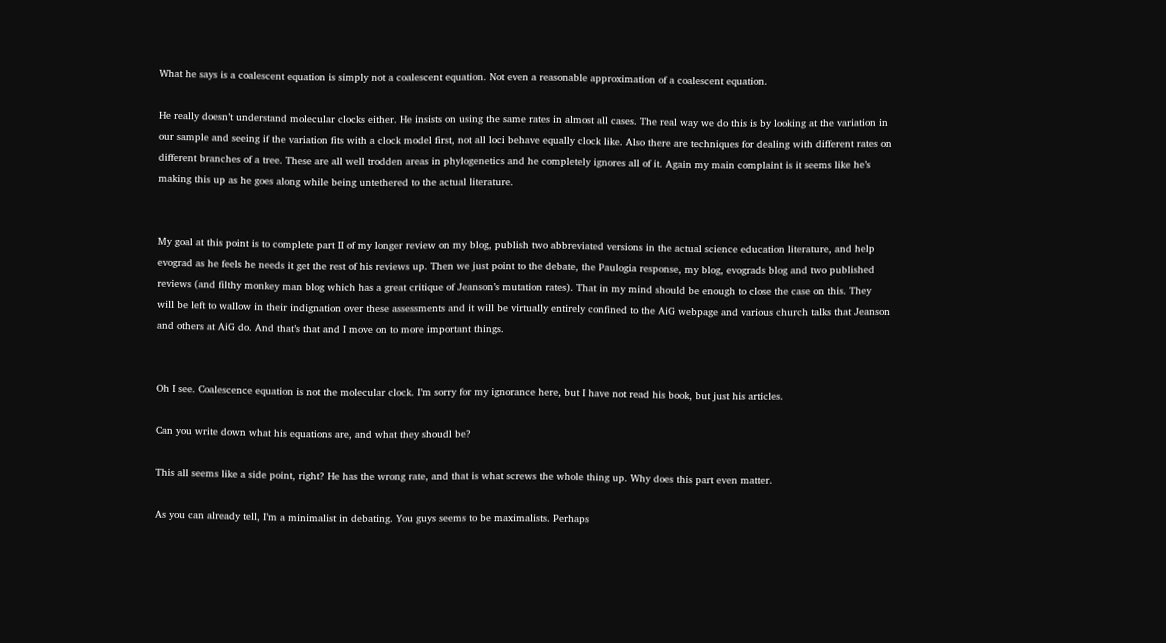What he says is a coalescent equation is simply not a coalescent equation. Not even a reasonable approximation of a coalescent equation.

He really doesn’t understand molecular clocks either. He insists on using the same rates in almost all cases. The real way we do this is by looking at the variation in our sample and seeing if the variation fits with a clock model first, not all loci behave equally clock like. Also there are techniques for dealing with different rates on different branches of a tree. These are all well trodden areas in phylogenetics and he completely ignores all of it. Again my main complaint is it seems like he’s making this up as he goes along while being untethered to the actual literature.


My goal at this point is to complete part II of my longer review on my blog, publish two abbreviated versions in the actual science education literature, and help evograd as he feels he needs it get the rest of his reviews up. Then we just point to the debate, the Paulogia response, my blog, evograds blog and two published reviews (and filthy monkey man blog which has a great critique of Jeanson’s mutation rates). That in my mind should be enough to close the case on this. They will be left to wallow in their indignation over these assessments and it will be virtually entirely confined to the AiG webpage and various church talks that Jeanson and others at AiG do. And that’s that and I move on to more important things.


Oh I see. Coalescence equation is not the molecular clock. I’m sorry for my ignorance here, but I have not read his book, but just his articles.

Can you write down what his equations are, and what they shoudl be?

This all seems like a side point, right? He has the wrong rate, and that is what screws the whole thing up. Why does this part even matter.

As you can already tell, I’m a minimalist in debating. You guys seems to be maximalists. Perhaps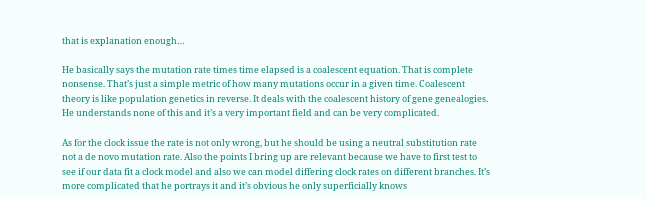that is explanation enough…

He basically says the mutation rate times time elapsed is a coalescent equation. That is complete nonsense. That’s just a simple metric of how many mutations occur in a given time. Coalescent theory is like population genetics in reverse. It deals with the coalescent history of gene genealogies. He understands none of this and it’s a very important field and can be very complicated.

As for the clock issue the rate is not only wrong, but he should be using a neutral substitution rate not a de novo mutation rate. Also the points I bring up are relevant because we have to first test to see if our data fit a clock model and also we can model differing clock rates on different branches. It’s more complicated that he portrays it and it’s obvious he only superficially knows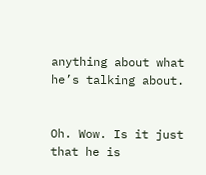anything about what he’s talking about.


Oh. Wow. Is it just that he is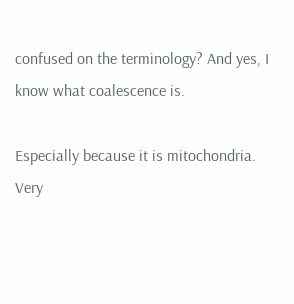confused on the terminology? And yes, I know what coalescence is.

Especially because it is mitochondria. Very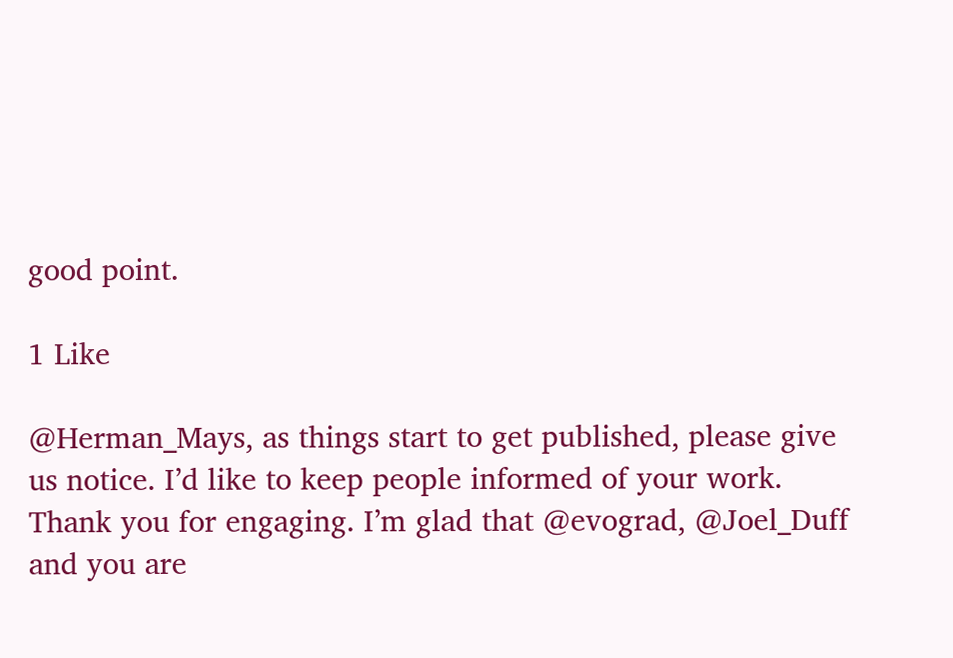good point.

1 Like

@Herman_Mays, as things start to get published, please give us notice. I’d like to keep people informed of your work. Thank you for engaging. I’m glad that @evograd, @Joel_Duff and you are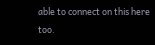able to connect on this here too.